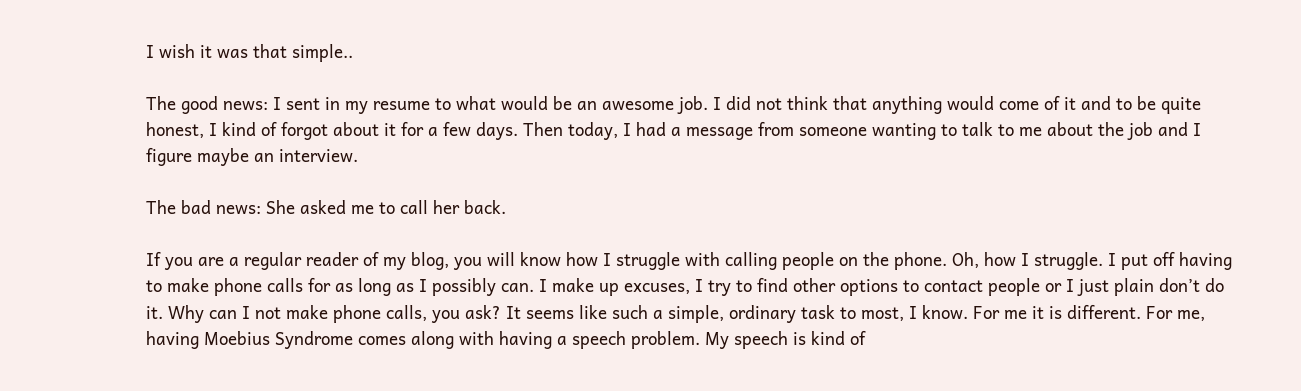I wish it was that simple..

The good news: I sent in my resume to what would be an awesome job. I did not think that anything would come of it and to be quite honest, I kind of forgot about it for a few days. Then today, I had a message from someone wanting to talk to me about the job and I figure maybe an interview.

The bad news: She asked me to call her back.

If you are a regular reader of my blog, you will know how I struggle with calling people on the phone. Oh, how I struggle. I put off having to make phone calls for as long as I possibly can. I make up excuses, I try to find other options to contact people or I just plain don’t do it. Why can I not make phone calls, you ask? It seems like such a simple, ordinary task to most, I know. For me it is different. For me, having Moebius Syndrome comes along with having a speech problem. My speech is kind of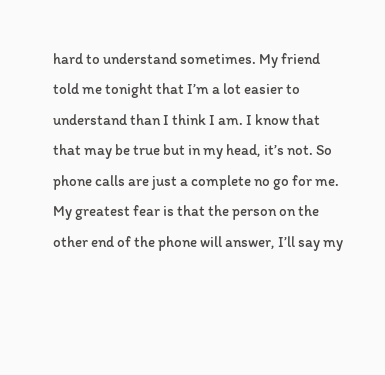hard to understand sometimes. My friend told me tonight that I’m a lot easier to understand than I think I am. I know that that may be true but in my head, it’s not. So phone calls are just a complete no go for me. My greatest fear is that the person on the other end of the phone will answer, I’ll say my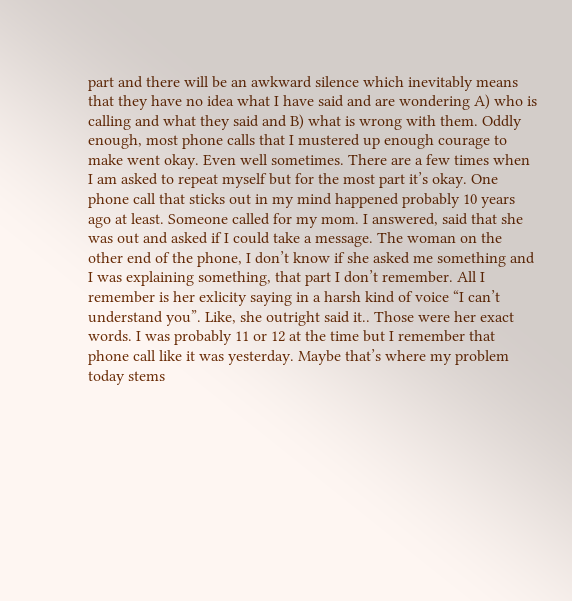part and there will be an awkward silence which inevitably means that they have no idea what I have said and are wondering A) who is calling and what they said and B) what is wrong with them. Oddly enough, most phone calls that I mustered up enough courage to make went okay. Even well sometimes. There are a few times when I am asked to repeat myself but for the most part it’s okay. One phone call that sticks out in my mind happened probably 10 years ago at least. Someone called for my mom. I answered, said that she was out and asked if I could take a message. The woman on the other end of the phone, I don’t know if she asked me something and I was explaining something, that part I don’t remember. All I remember is her exlicity saying in a harsh kind of voice “I can’t understand you”. Like, she outright said it.. Those were her exact words. I was probably 11 or 12 at the time but I remember that phone call like it was yesterday. Maybe that’s where my problem today stems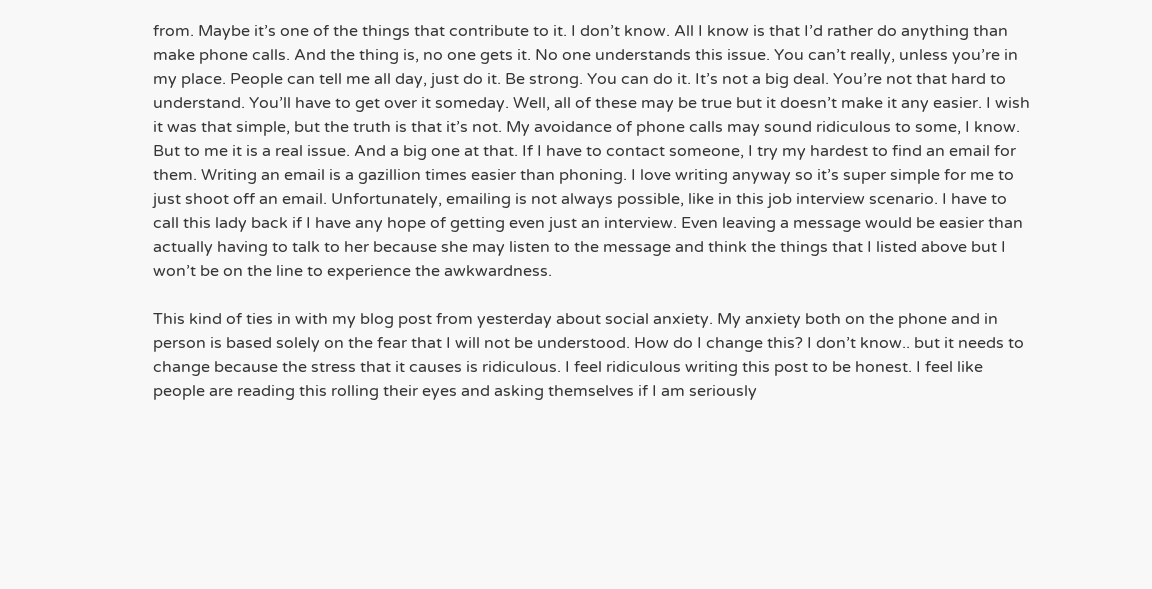from. Maybe it’s one of the things that contribute to it. I don’t know. All I know is that I’d rather do anything than make phone calls. And the thing is, no one gets it. No one understands this issue. You can’t really, unless you’re in my place. People can tell me all day, just do it. Be strong. You can do it. It’s not a big deal. You’re not that hard to understand. You’ll have to get over it someday. Well, all of these may be true but it doesn’t make it any easier. I wish it was that simple, but the truth is that it’s not. My avoidance of phone calls may sound ridiculous to some, I know. But to me it is a real issue. And a big one at that. If I have to contact someone, I try my hardest to find an email for them. Writing an email is a gazillion times easier than phoning. I love writing anyway so it’s super simple for me to just shoot off an email. Unfortunately, emailing is not always possible, like in this job interview scenario. I have to call this lady back if I have any hope of getting even just an interview. Even leaving a message would be easier than actually having to talk to her because she may listen to the message and think the things that I listed above but I won’t be on the line to experience the awkwardness.

This kind of ties in with my blog post from yesterday about social anxiety. My anxiety both on the phone and in person is based solely on the fear that I will not be understood. How do I change this? I don’t know.. but it needs to change because the stress that it causes is ridiculous. I feel ridiculous writing this post to be honest. I feel like people are reading this rolling their eyes and asking themselves if I am seriously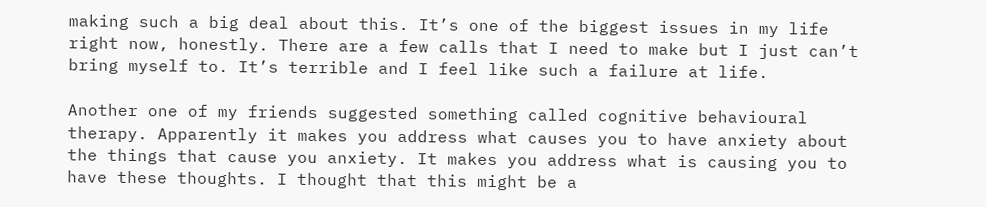making such a big deal about this. It’s one of the biggest issues in my life right now, honestly. There are a few calls that I need to make but I just can’t bring myself to. It’s terrible and I feel like such a failure at life.

Another one of my friends suggested something called cognitive behavioural therapy. Apparently it makes you address what causes you to have anxiety about the things that cause you anxiety. It makes you address what is causing you to have these thoughts. I thought that this might be a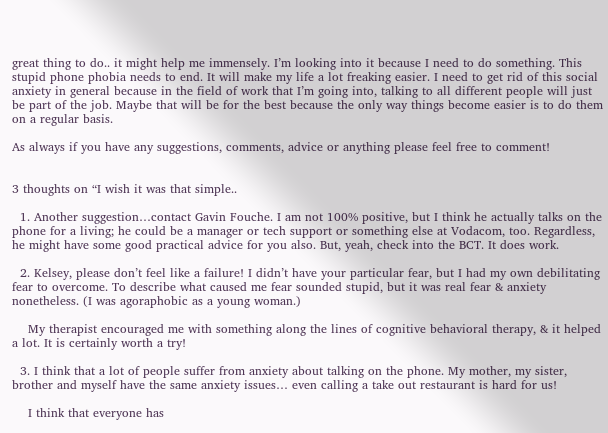great thing to do.. it might help me immensely. I’m looking into it because I need to do something. This stupid phone phobia needs to end. It will make my life a lot freaking easier. I need to get rid of this social anxiety in general because in the field of work that I’m going into, talking to all different people will just be part of the job. Maybe that will be for the best because the only way things become easier is to do them on a regular basis.

As always if you have any suggestions, comments, advice or anything please feel free to comment!


3 thoughts on “I wish it was that simple..

  1. Another suggestion…contact Gavin Fouche. I am not 100% positive, but I think he actually talks on the phone for a living; he could be a manager or tech support or something else at Vodacom, too. Regardless, he might have some good practical advice for you also. But, yeah, check into the BCT. It does work.

  2. Kelsey, please don’t feel like a failure! I didn’t have your particular fear, but I had my own debilitating fear to overcome. To describe what caused me fear sounded stupid, but it was real fear & anxiety nonetheless. (I was agoraphobic as a young woman.)

    My therapist encouraged me with something along the lines of cognitive behavioral therapy, & it helped a lot. It is certainly worth a try!

  3. I think that a lot of people suffer from anxiety about talking on the phone. My mother, my sister, brother and myself have the same anxiety issues… even calling a take out restaurant is hard for us!

    I think that everyone has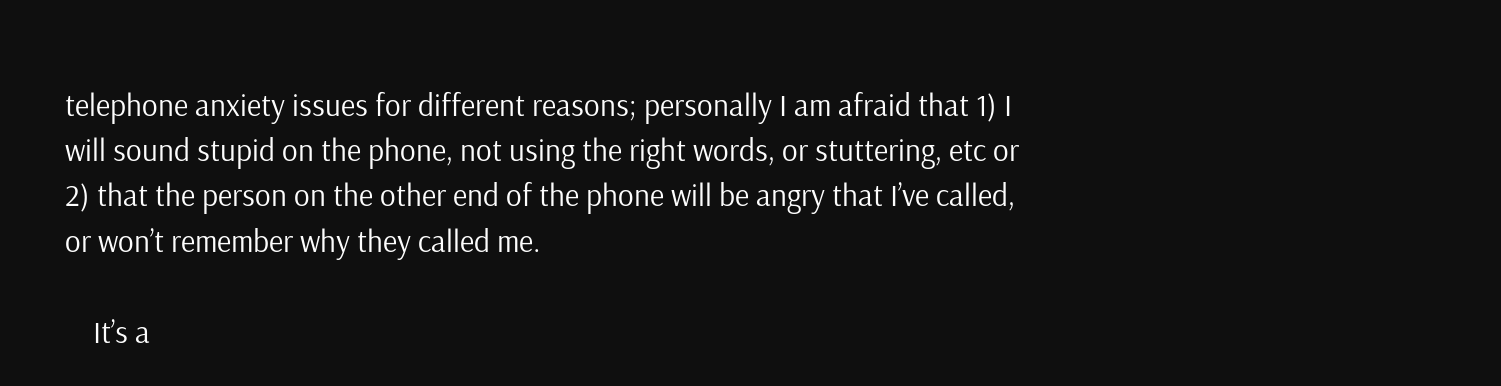telephone anxiety issues for different reasons; personally I am afraid that 1) I will sound stupid on the phone, not using the right words, or stuttering, etc or 2) that the person on the other end of the phone will be angry that I’ve called, or won’t remember why they called me.

    It’s a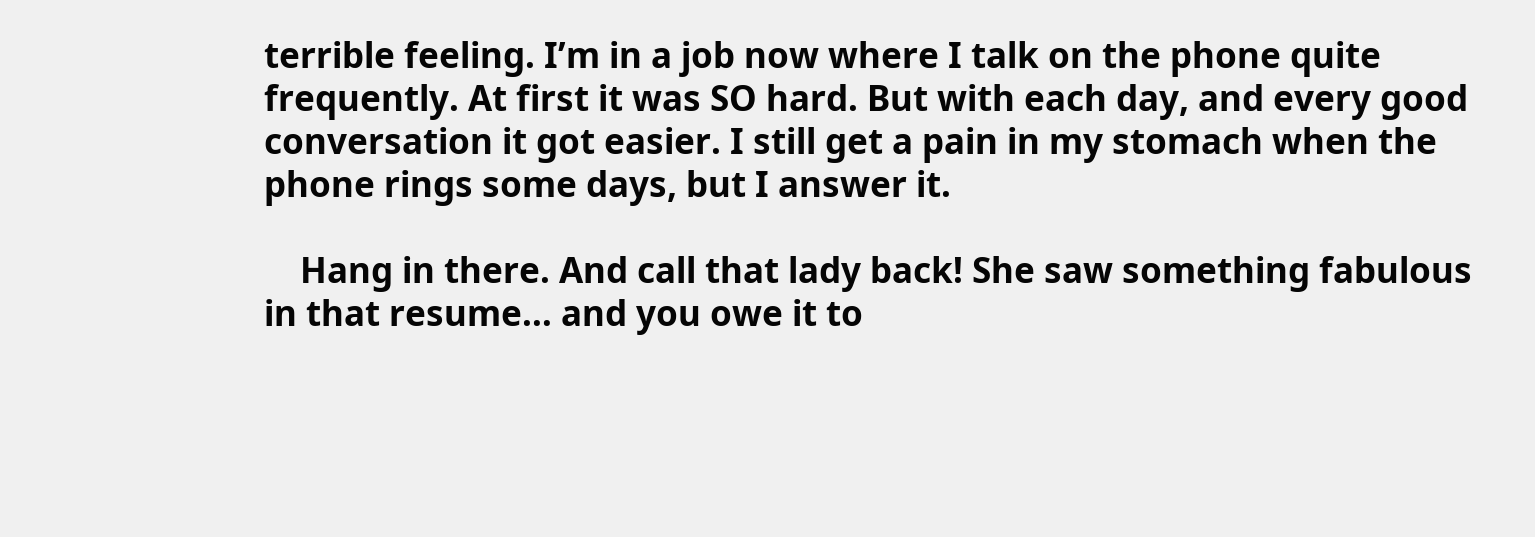terrible feeling. I’m in a job now where I talk on the phone quite frequently. At first it was SO hard. But with each day, and every good conversation it got easier. I still get a pain in my stomach when the phone rings some days, but I answer it.

    Hang in there. And call that lady back! She saw something fabulous in that resume… and you owe it to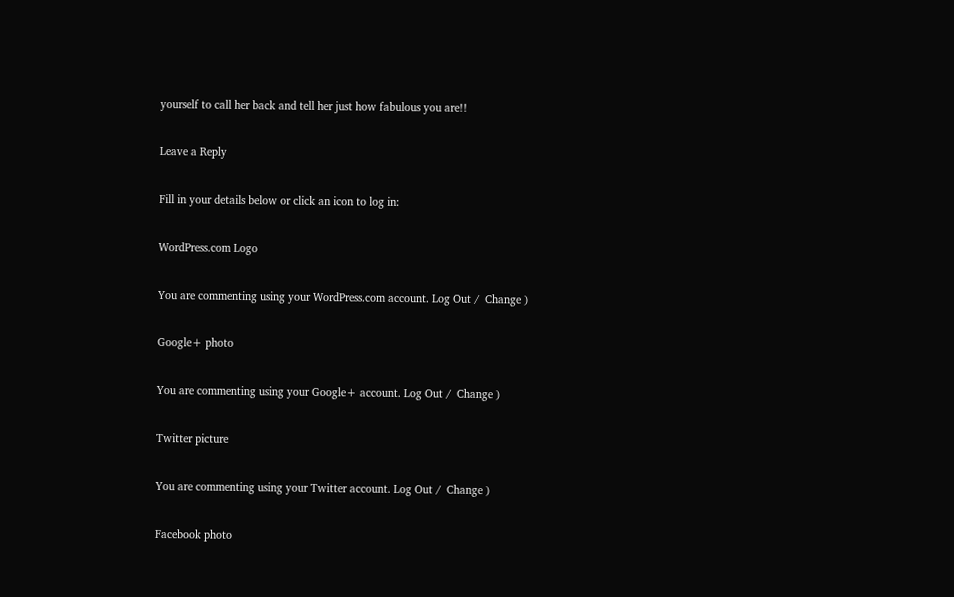yourself to call her back and tell her just how fabulous you are!!

Leave a Reply

Fill in your details below or click an icon to log in:

WordPress.com Logo

You are commenting using your WordPress.com account. Log Out /  Change )

Google+ photo

You are commenting using your Google+ account. Log Out /  Change )

Twitter picture

You are commenting using your Twitter account. Log Out /  Change )

Facebook photo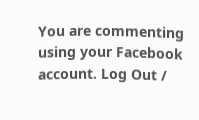You are commenting using your Facebook account. Log Out /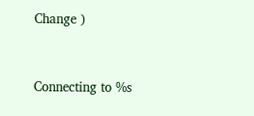Change )


Connecting to %s